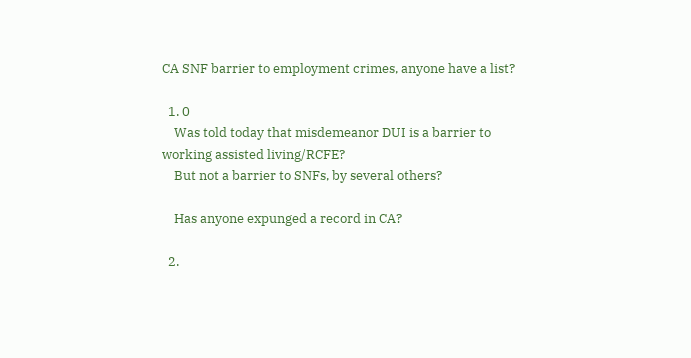CA SNF barrier to employment crimes, anyone have a list?

  1. 0
    Was told today that misdemeanor DUI is a barrier to working assisted living/RCFE?
    But not a barrier to SNFs, by several others?

    Has anyone expunged a record in CA?

  2.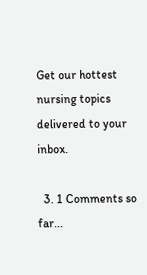Get our hottest nursing topics delivered to your inbox.

  3. 1 Comments so far...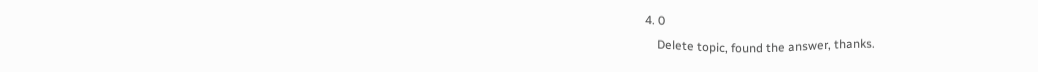4. 0
    Delete topic, found the answer, thanks.